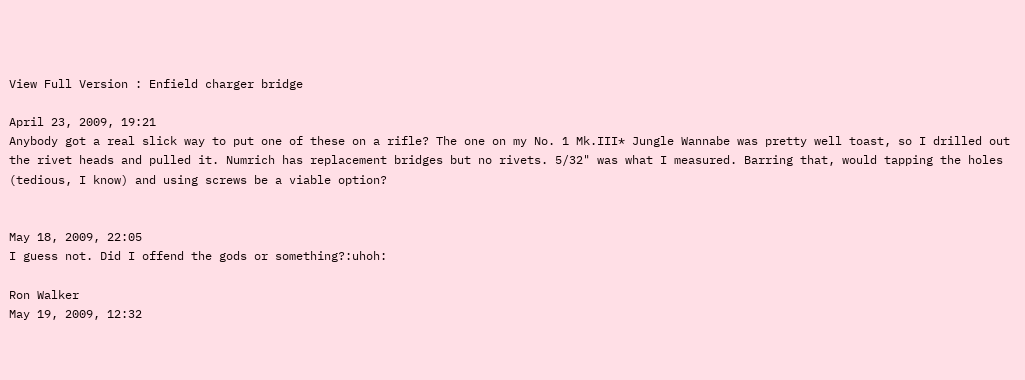View Full Version : Enfield charger bridge

April 23, 2009, 19:21
Anybody got a real slick way to put one of these on a rifle? The one on my No. 1 Mk.III* Jungle Wannabe was pretty well toast, so I drilled out the rivet heads and pulled it. Numrich has replacement bridges but no rivets. 5/32" was what I measured. Barring that, would tapping the holes (tedious, I know) and using screws be a viable option?


May 18, 2009, 22:05
I guess not. Did I offend the gods or something?:uhoh:

Ron Walker
May 19, 2009, 12:32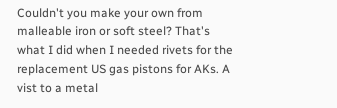Couldn't you make your own from malleable iron or soft steel? That's what I did when I needed rivets for the replacement US gas pistons for AKs. A vist to a metal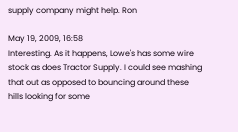supply company might help. Ron

May 19, 2009, 16:58
Interesting. As it happens, Lowe's has some wire stock as does Tractor Supply. I could see mashing that out as opposed to bouncing around these hills looking for some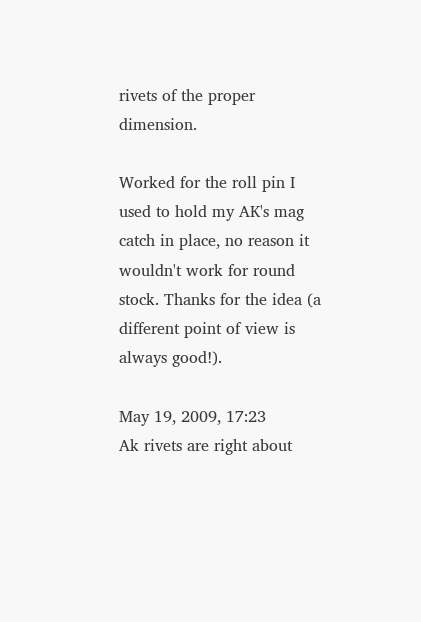rivets of the proper dimension.

Worked for the roll pin I used to hold my AK's mag catch in place, no reason it wouldn't work for round stock. Thanks for the idea (a different point of view is always good!).

May 19, 2009, 17:23
Ak rivets are right about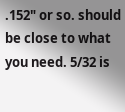.152" or so. should be close to what you need. 5/32 is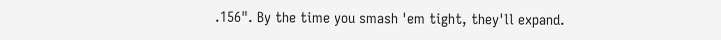.156". By the time you smash 'em tight, they'll expand.